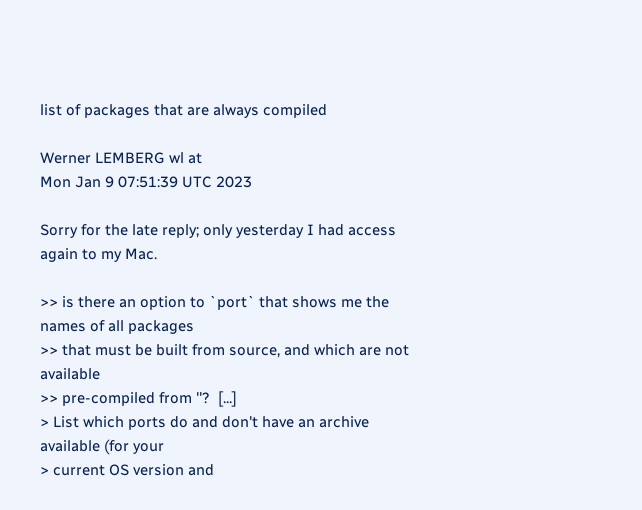list of packages that are always compiled

Werner LEMBERG wl at
Mon Jan 9 07:51:39 UTC 2023

Sorry for the late reply; only yesterday I had access again to my Mac.

>> is there an option to `port` that shows me the names of all packages
>> that must be built from source, and which are not available
>> pre-compiled from ''?  [...]
> List which ports do and don't have an archive available (for your
> current OS version and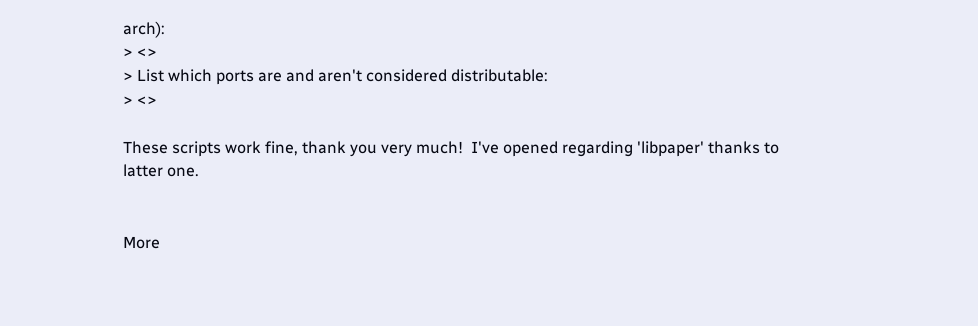arch):
> <>
> List which ports are and aren't considered distributable:
> <>

These scripts work fine, thank you very much!  I've opened regarding 'libpaper' thanks to
latter one.


More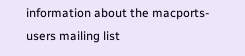information about the macports-users mailing list